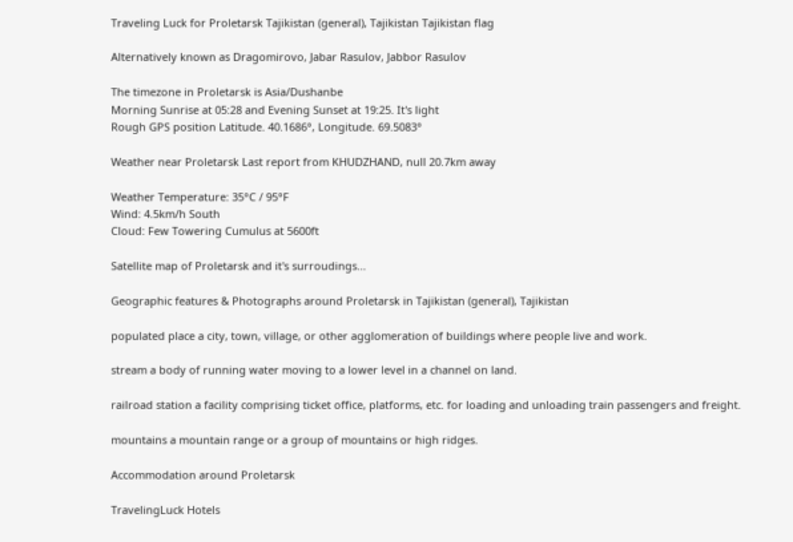Traveling Luck for Proletarsk Tajikistan (general), Tajikistan Tajikistan flag

Alternatively known as Dragomirovo, Jabar Rasulov, Jabbor Rasulov

The timezone in Proletarsk is Asia/Dushanbe
Morning Sunrise at 05:28 and Evening Sunset at 19:25. It's light
Rough GPS position Latitude. 40.1686°, Longitude. 69.5083°

Weather near Proletarsk Last report from KHUDZHAND, null 20.7km away

Weather Temperature: 35°C / 95°F
Wind: 4.5km/h South
Cloud: Few Towering Cumulus at 5600ft

Satellite map of Proletarsk and it's surroudings...

Geographic features & Photographs around Proletarsk in Tajikistan (general), Tajikistan

populated place a city, town, village, or other agglomeration of buildings where people live and work.

stream a body of running water moving to a lower level in a channel on land.

railroad station a facility comprising ticket office, platforms, etc. for loading and unloading train passengers and freight.

mountains a mountain range or a group of mountains or high ridges.

Accommodation around Proletarsk

TravelingLuck Hotels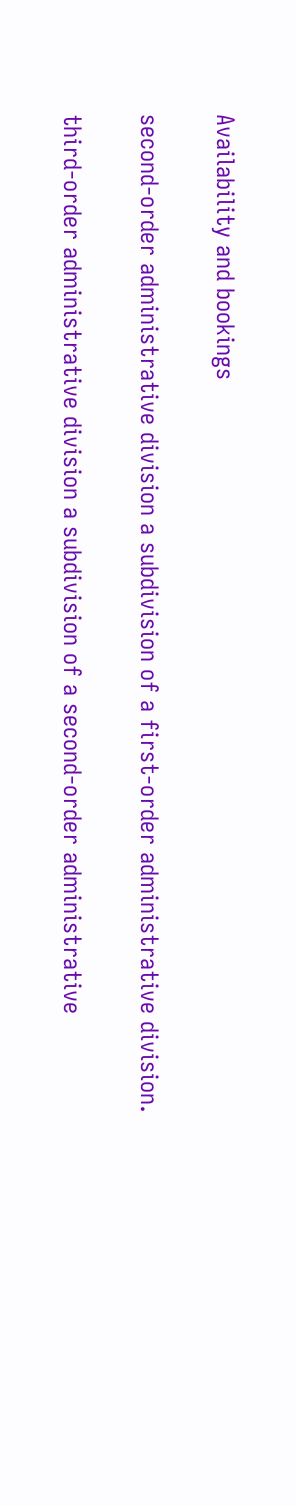Availability and bookings

second-order administrative division a subdivision of a first-order administrative division.

third-order administrative division a subdivision of a second-order administrative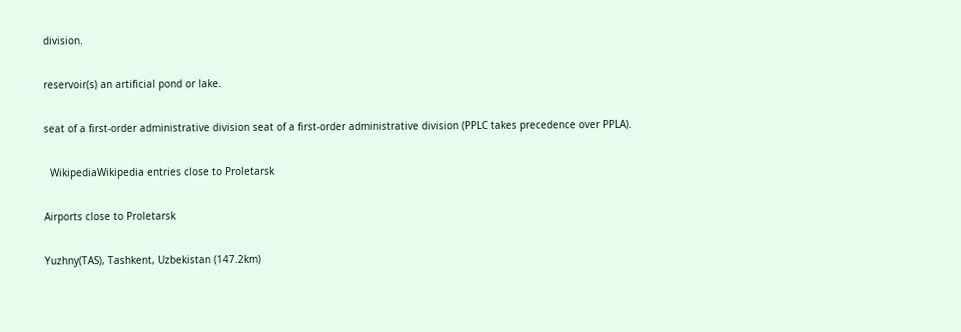division.

reservoir(s) an artificial pond or lake.

seat of a first-order administrative division seat of a first-order administrative division (PPLC takes precedence over PPLA).

  WikipediaWikipedia entries close to Proletarsk

Airports close to Proletarsk

Yuzhny(TAS), Tashkent, Uzbekistan (147.2km)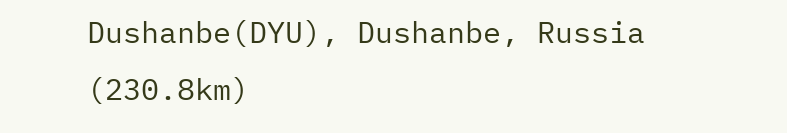Dushanbe(DYU), Dushanbe, Russia (230.8km)